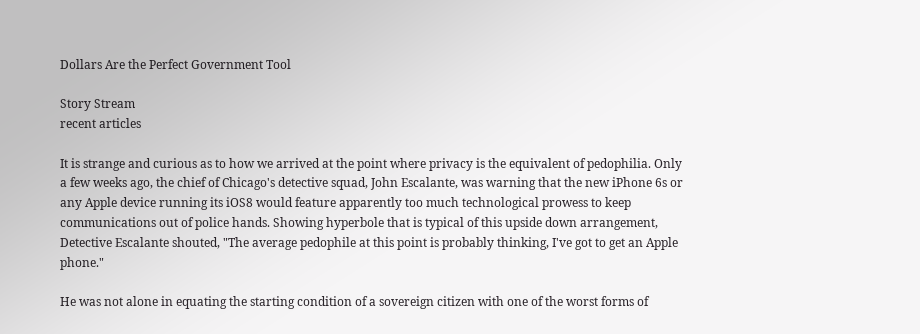Dollars Are the Perfect Government Tool

Story Stream
recent articles

It is strange and curious as to how we arrived at the point where privacy is the equivalent of pedophilia. Only a few weeks ago, the chief of Chicago's detective squad, John Escalante, was warning that the new iPhone 6s or any Apple device running its iOS8 would feature apparently too much technological prowess to keep communications out of police hands. Showing hyperbole that is typical of this upside down arrangement, Detective Escalante shouted, "The average pedophile at this point is probably thinking, I've got to get an Apple phone."

He was not alone in equating the starting condition of a sovereign citizen with one of the worst forms of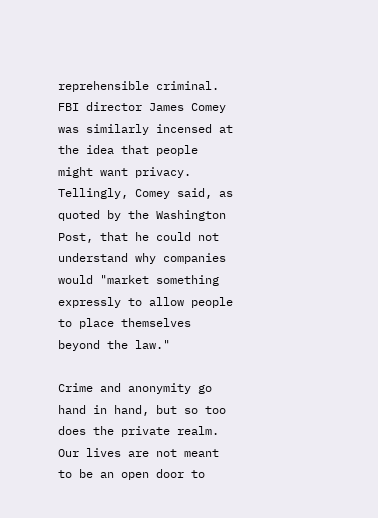reprehensible criminal. FBI director James Comey was similarly incensed at the idea that people might want privacy. Tellingly, Comey said, as quoted by the Washington Post, that he could not understand why companies would "market something expressly to allow people to place themselves beyond the law."

Crime and anonymity go hand in hand, but so too does the private realm. Our lives are not meant to be an open door to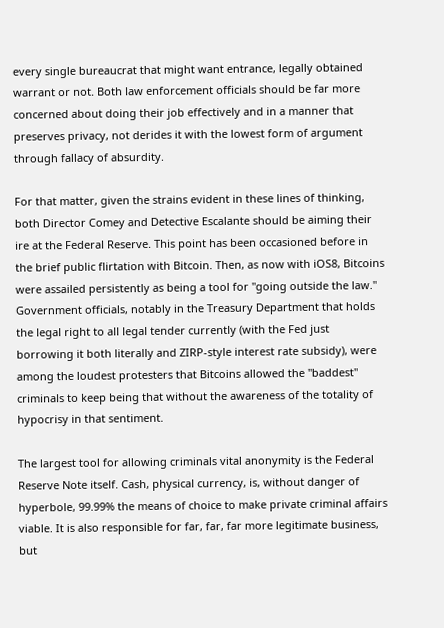every single bureaucrat that might want entrance, legally obtained warrant or not. Both law enforcement officials should be far more concerned about doing their job effectively and in a manner that preserves privacy, not derides it with the lowest form of argument through fallacy of absurdity.

For that matter, given the strains evident in these lines of thinking, both Director Comey and Detective Escalante should be aiming their ire at the Federal Reserve. This point has been occasioned before in the brief public flirtation with Bitcoin. Then, as now with iOS8, Bitcoins were assailed persistently as being a tool for "going outside the law." Government officials, notably in the Treasury Department that holds the legal right to all legal tender currently (with the Fed just borrowing it both literally and ZIRP-style interest rate subsidy), were among the loudest protesters that Bitcoins allowed the "baddest" criminals to keep being that without the awareness of the totality of hypocrisy in that sentiment.

The largest tool for allowing criminals vital anonymity is the Federal Reserve Note itself. Cash, physical currency, is, without danger of hyperbole, 99.99% the means of choice to make private criminal affairs viable. It is also responsible for far, far, far more legitimate business, but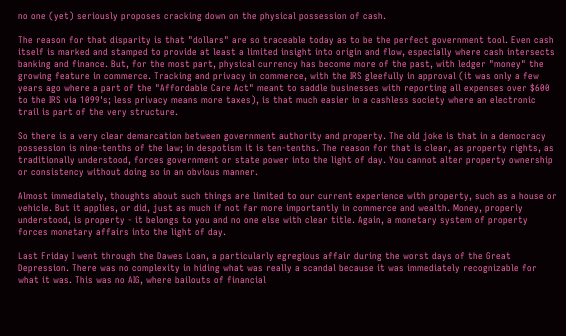no one (yet) seriously proposes cracking down on the physical possession of cash.

The reason for that disparity is that "dollars" are so traceable today as to be the perfect government tool. Even cash itself is marked and stamped to provide at least a limited insight into origin and flow, especially where cash intersects banking and finance. But, for the most part, physical currency has become more of the past, with ledger "money" the growing feature in commerce. Tracking and privacy in commerce, with the IRS gleefully in approval (it was only a few years ago where a part of the "Affordable Care Act" meant to saddle businesses with reporting all expenses over $600 to the IRS via 1099's; less privacy means more taxes), is that much easier in a cashless society where an electronic trail is part of the very structure.

So there is a very clear demarcation between government authority and property. The old joke is that in a democracy possession is nine-tenths of the law; in despotism it is ten-tenths. The reason for that is clear, as property rights, as traditionally understood, forces government or state power into the light of day. You cannot alter property ownership or consistency without doing so in an obvious manner.

Almost immediately, thoughts about such things are limited to our current experience with property, such as a house or vehicle. But it applies, or did, just as much if not far more importantly in commerce and wealth. Money, properly understood, is property - it belongs to you and no one else with clear title. Again, a monetary system of property forces monetary affairs into the light of day.

Last Friday I went through the Dawes Loan, a particularly egregious affair during the worst days of the Great Depression. There was no complexity in hiding what was really a scandal because it was immediately recognizable for what it was. This was no AIG, where bailouts of financial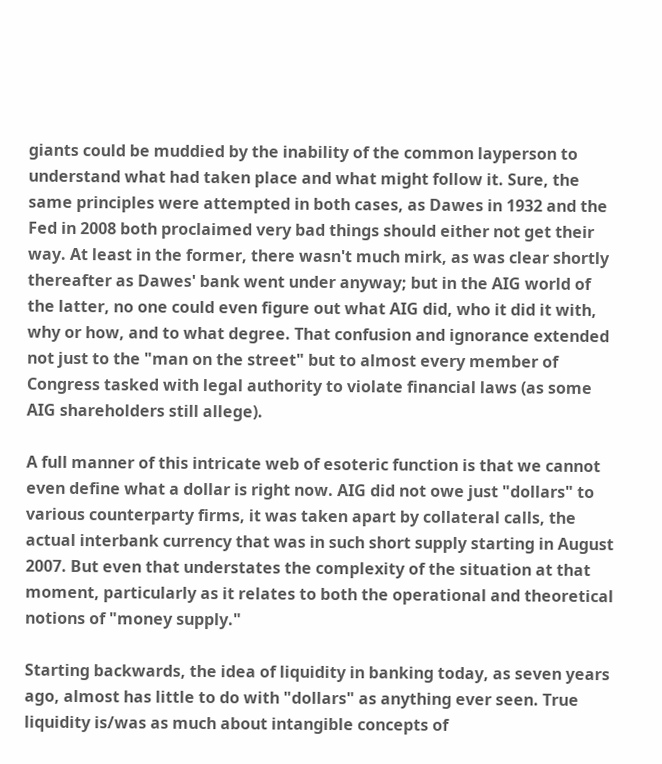giants could be muddied by the inability of the common layperson to understand what had taken place and what might follow it. Sure, the same principles were attempted in both cases, as Dawes in 1932 and the Fed in 2008 both proclaimed very bad things should either not get their way. At least in the former, there wasn't much mirk, as was clear shortly thereafter as Dawes' bank went under anyway; but in the AIG world of the latter, no one could even figure out what AIG did, who it did it with, why or how, and to what degree. That confusion and ignorance extended not just to the "man on the street" but to almost every member of Congress tasked with legal authority to violate financial laws (as some AIG shareholders still allege).

A full manner of this intricate web of esoteric function is that we cannot even define what a dollar is right now. AIG did not owe just "dollars" to various counterparty firms, it was taken apart by collateral calls, the actual interbank currency that was in such short supply starting in August 2007. But even that understates the complexity of the situation at that moment, particularly as it relates to both the operational and theoretical notions of "money supply."

Starting backwards, the idea of liquidity in banking today, as seven years ago, almost has little to do with "dollars" as anything ever seen. True liquidity is/was as much about intangible concepts of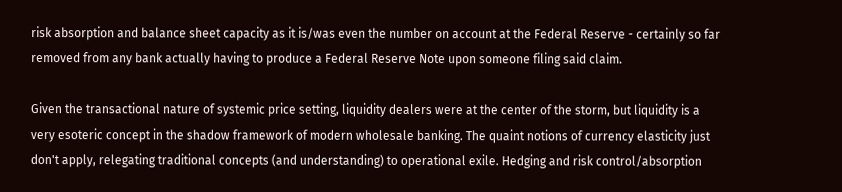risk absorption and balance sheet capacity as it is/was even the number on account at the Federal Reserve - certainly so far removed from any bank actually having to produce a Federal Reserve Note upon someone filing said claim.

Given the transactional nature of systemic price setting, liquidity dealers were at the center of the storm, but liquidity is a very esoteric concept in the shadow framework of modern wholesale banking. The quaint notions of currency elasticity just don't apply, relegating traditional concepts (and understanding) to operational exile. Hedging and risk control/absorption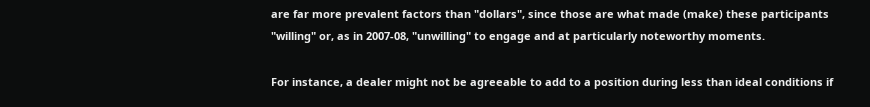are far more prevalent factors than "dollars", since those are what made (make) these participants "willing" or, as in 2007-08, "unwilling" to engage and at particularly noteworthy moments.

For instance, a dealer might not be agreeable to add to a position during less than ideal conditions if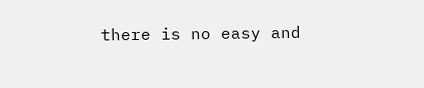there is no easy and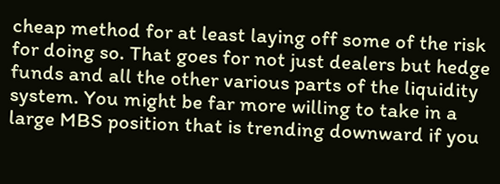cheap method for at least laying off some of the risk for doing so. That goes for not just dealers but hedge funds and all the other various parts of the liquidity system. You might be far more willing to take in a large MBS position that is trending downward if you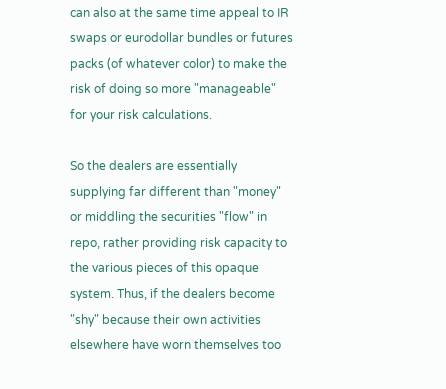can also at the same time appeal to IR swaps or eurodollar bundles or futures packs (of whatever color) to make the risk of doing so more "manageable" for your risk calculations.

So the dealers are essentially supplying far different than "money" or middling the securities "flow" in repo, rather providing risk capacity to the various pieces of this opaque system. Thus, if the dealers become "shy" because their own activities elsewhere have worn themselves too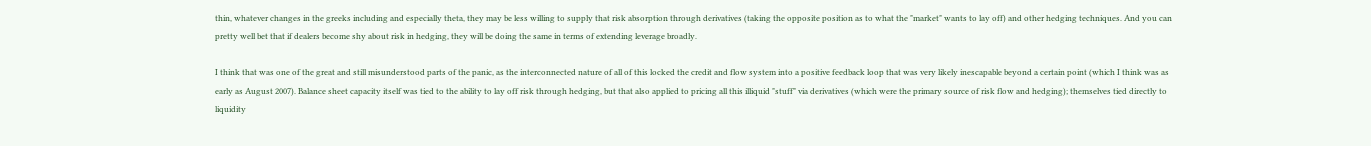thin, whatever changes in the greeks including and especially theta, they may be less willing to supply that risk absorption through derivatives (taking the opposite position as to what the "market" wants to lay off) and other hedging techniques. And you can pretty well bet that if dealers become shy about risk in hedging, they will be doing the same in terms of extending leverage broadly.

I think that was one of the great and still misunderstood parts of the panic, as the interconnected nature of all of this locked the credit and flow system into a positive feedback loop that was very likely inescapable beyond a certain point (which I think was as early as August 2007). Balance sheet capacity itself was tied to the ability to lay off risk through hedging, but that also applied to pricing all this illiquid "stuff" via derivatives (which were the primary source of risk flow and hedging); themselves tied directly to liquidity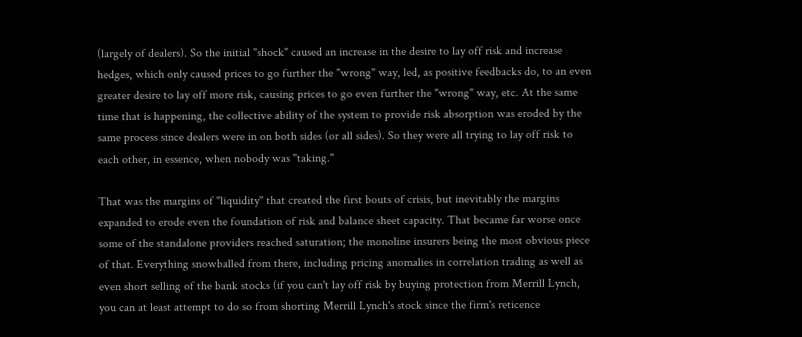(largely of dealers). So the initial "shock" caused an increase in the desire to lay off risk and increase hedges, which only caused prices to go further the "wrong" way, led, as positive feedbacks do, to an even greater desire to lay off more risk, causing prices to go even further the "wrong" way, etc. At the same time that is happening, the collective ability of the system to provide risk absorption was eroded by the same process since dealers were in on both sides (or all sides). So they were all trying to lay off risk to each other, in essence, when nobody was "taking."

That was the margins of "liquidity" that created the first bouts of crisis, but inevitably the margins expanded to erode even the foundation of risk and balance sheet capacity. That became far worse once some of the standalone providers reached saturation; the monoline insurers being the most obvious piece of that. Everything snowballed from there, including pricing anomalies in correlation trading as well as even short selling of the bank stocks (if you can't lay off risk by buying protection from Merrill Lynch, you can at least attempt to do so from shorting Merrill Lynch's stock since the firm's reticence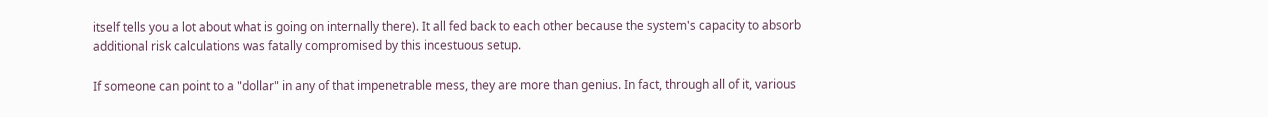itself tells you a lot about what is going on internally there). It all fed back to each other because the system's capacity to absorb additional risk calculations was fatally compromised by this incestuous setup.

If someone can point to a "dollar" in any of that impenetrable mess, they are more than genius. In fact, through all of it, various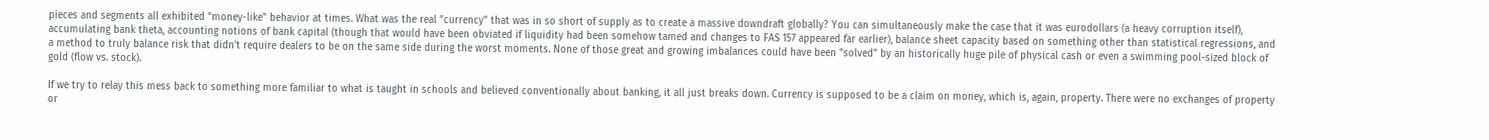pieces and segments all exhibited "money-like" behavior at times. What was the real "currency" that was in so short of supply as to create a massive downdraft globally? You can simultaneously make the case that it was eurodollars (a heavy corruption itself), accumulating bank theta, accounting notions of bank capital (though that would have been obviated if liquidity had been somehow tamed and changes to FAS 157 appeared far earlier), balance sheet capacity based on something other than statistical regressions, and a method to truly balance risk that didn't require dealers to be on the same side during the worst moments. None of those great and growing imbalances could have been "solved" by an historically huge pile of physical cash or even a swimming pool-sized block of gold (flow vs. stock).

If we try to relay this mess back to something more familiar to what is taught in schools and believed conventionally about banking, it all just breaks down. Currency is supposed to be a claim on money, which is, again, property. There were no exchanges of property or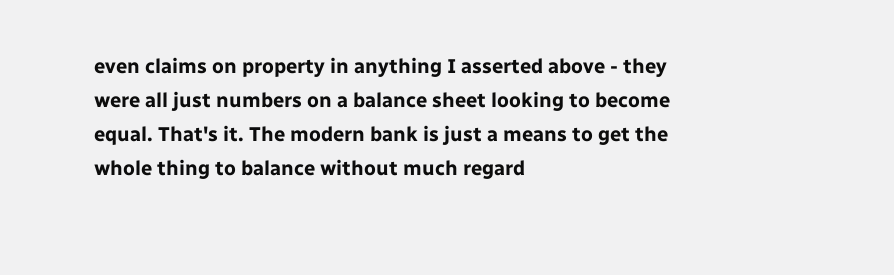even claims on property in anything I asserted above - they were all just numbers on a balance sheet looking to become equal. That's it. The modern bank is just a means to get the whole thing to balance without much regard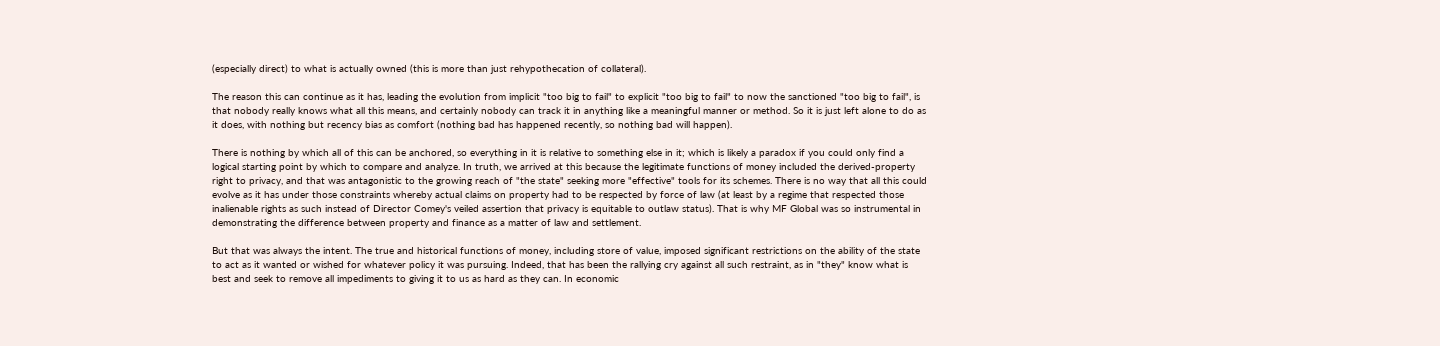(especially direct) to what is actually owned (this is more than just rehypothecation of collateral).

The reason this can continue as it has, leading the evolution from implicit "too big to fail" to explicit "too big to fail" to now the sanctioned "too big to fail", is that nobody really knows what all this means, and certainly nobody can track it in anything like a meaningful manner or method. So it is just left alone to do as it does, with nothing but recency bias as comfort (nothing bad has happened recently, so nothing bad will happen).

There is nothing by which all of this can be anchored, so everything in it is relative to something else in it; which is likely a paradox if you could only find a logical starting point by which to compare and analyze. In truth, we arrived at this because the legitimate functions of money included the derived-property right to privacy, and that was antagonistic to the growing reach of "the state" seeking more "effective" tools for its schemes. There is no way that all this could evolve as it has under those constraints whereby actual claims on property had to be respected by force of law (at least by a regime that respected those inalienable rights as such instead of Director Comey's veiled assertion that privacy is equitable to outlaw status). That is why MF Global was so instrumental in demonstrating the difference between property and finance as a matter of law and settlement.

But that was always the intent. The true and historical functions of money, including store of value, imposed significant restrictions on the ability of the state to act as it wanted or wished for whatever policy it was pursuing. Indeed, that has been the rallying cry against all such restraint, as in "they" know what is best and seek to remove all impediments to giving it to us as hard as they can. In economic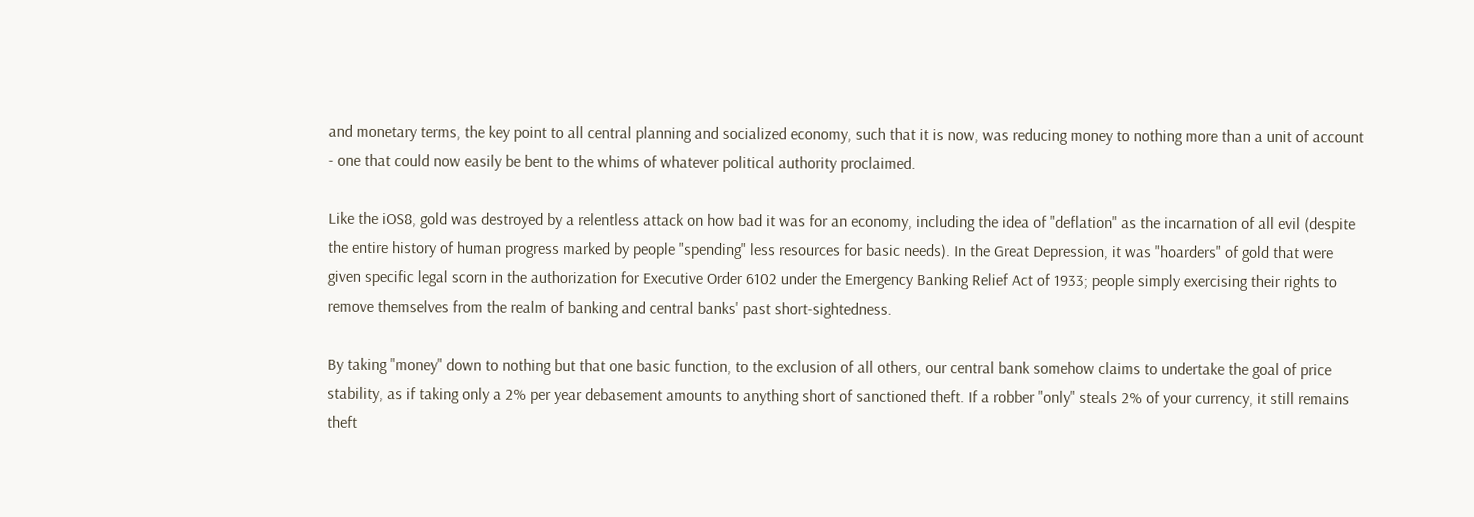and monetary terms, the key point to all central planning and socialized economy, such that it is now, was reducing money to nothing more than a unit of account - one that could now easily be bent to the whims of whatever political authority proclaimed.

Like the iOS8, gold was destroyed by a relentless attack on how bad it was for an economy, including the idea of "deflation" as the incarnation of all evil (despite the entire history of human progress marked by people "spending" less resources for basic needs). In the Great Depression, it was "hoarders" of gold that were given specific legal scorn in the authorization for Executive Order 6102 under the Emergency Banking Relief Act of 1933; people simply exercising their rights to remove themselves from the realm of banking and central banks' past short-sightedness.

By taking "money" down to nothing but that one basic function, to the exclusion of all others, our central bank somehow claims to undertake the goal of price stability, as if taking only a 2% per year debasement amounts to anything short of sanctioned theft. If a robber "only" steals 2% of your currency, it still remains theft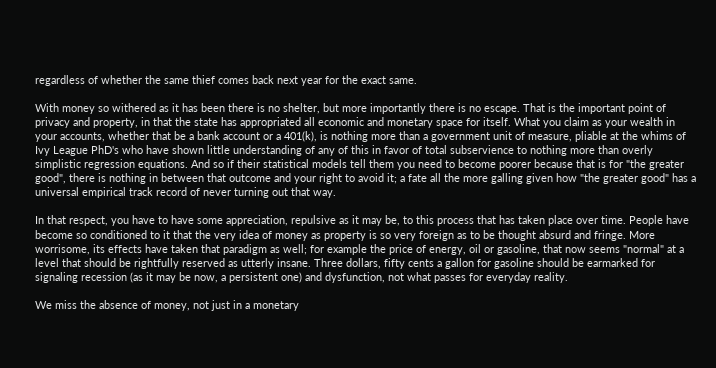regardless of whether the same thief comes back next year for the exact same.

With money so withered as it has been there is no shelter, but more importantly there is no escape. That is the important point of privacy and property, in that the state has appropriated all economic and monetary space for itself. What you claim as your wealth in your accounts, whether that be a bank account or a 401(k), is nothing more than a government unit of measure, pliable at the whims of Ivy League PhD's who have shown little understanding of any of this in favor of total subservience to nothing more than overly simplistic regression equations. And so if their statistical models tell them you need to become poorer because that is for "the greater good", there is nothing in between that outcome and your right to avoid it; a fate all the more galling given how "the greater good" has a universal empirical track record of never turning out that way.

In that respect, you have to have some appreciation, repulsive as it may be, to this process that has taken place over time. People have become so conditioned to it that the very idea of money as property is so very foreign as to be thought absurd and fringe. More worrisome, its effects have taken that paradigm as well; for example the price of energy, oil or gasoline, that now seems "normal" at a level that should be rightfully reserved as utterly insane. Three dollars, fifty cents a gallon for gasoline should be earmarked for signaling recession (as it may be now, a persistent one) and dysfunction, not what passes for everyday reality.

We miss the absence of money, not just in a monetary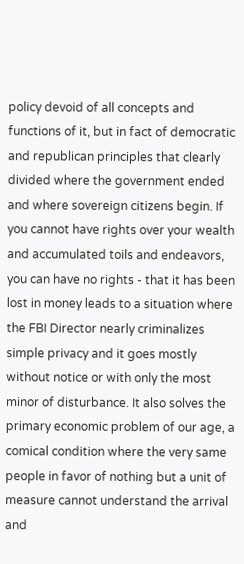policy devoid of all concepts and functions of it, but in fact of democratic and republican principles that clearly divided where the government ended and where sovereign citizens begin. If you cannot have rights over your wealth and accumulated toils and endeavors, you can have no rights - that it has been lost in money leads to a situation where the FBI Director nearly criminalizes simple privacy and it goes mostly without notice or with only the most minor of disturbance. It also solves the primary economic problem of our age, a comical condition where the very same people in favor of nothing but a unit of measure cannot understand the arrival and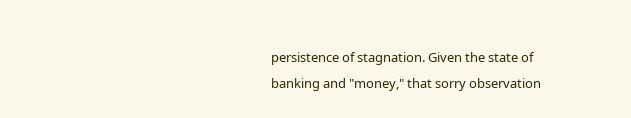persistence of stagnation. Given the state of banking and "money," that sorry observation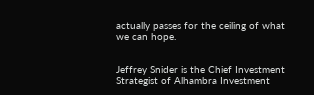actually passes for the ceiling of what we can hope.


Jeffrey Snider is the Chief Investment Strategist of Alhambra Investment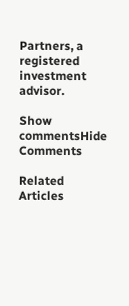Partners, a registered investment advisor.

Show commentsHide Comments

Related Articles